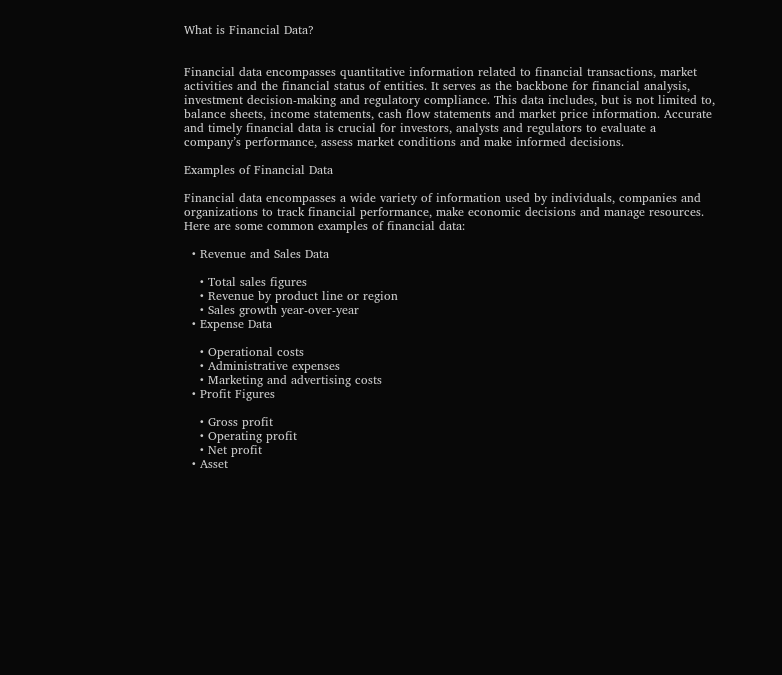What is Financial Data?


Financial data encompasses quantitative information related to financial transactions, market activities and the financial status of entities. It serves as the backbone for financial analysis, investment decision-making and regulatory compliance. This data includes, but is not limited to, balance sheets, income statements, cash flow statements and market price information. Accurate and timely financial data is crucial for investors, analysts and regulators to evaluate a company’s performance, assess market conditions and make informed decisions.

Examples of Financial Data

Financial data encompasses a wide variety of information used by individuals, companies and organizations to track financial performance, make economic decisions and manage resources. Here are some common examples of financial data:

  • Revenue and Sales Data

    • Total sales figures
    • Revenue by product line or region
    • Sales growth year-over-year
  • Expense Data

    • Operational costs
    • Administrative expenses
    • Marketing and advertising costs
  • Profit Figures

    • Gross profit
    • Operating profit
    • Net profit
  • Asset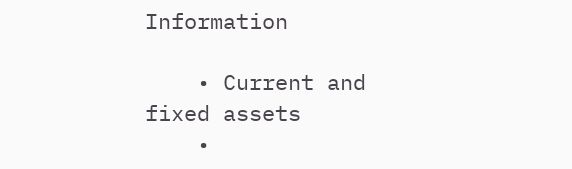Information

    • Current and fixed assets
    •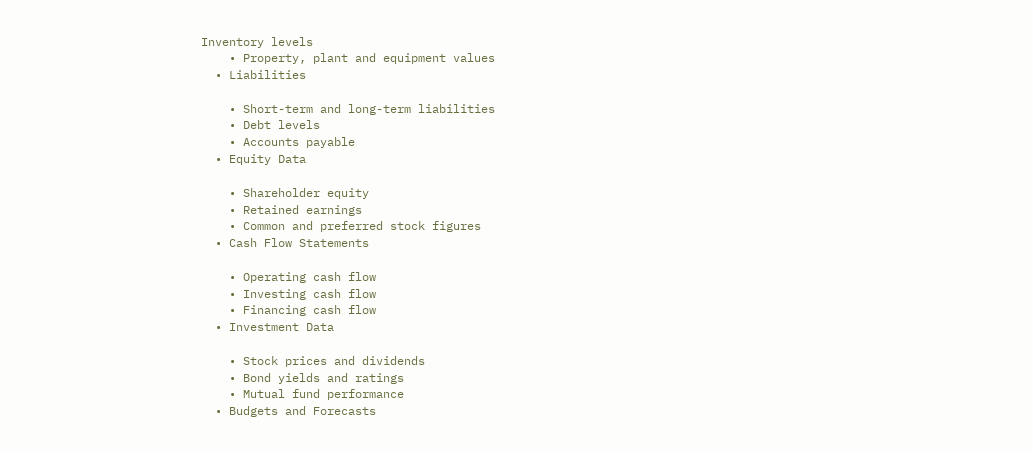Inventory levels
    • Property, plant and equipment values
  • Liabilities

    • Short-term and long-term liabilities
    • Debt levels
    • Accounts payable
  • Equity Data

    • Shareholder equity
    • Retained earnings
    • Common and preferred stock figures
  • Cash Flow Statements

    • Operating cash flow
    • Investing cash flow
    • Financing cash flow
  • Investment Data

    • Stock prices and dividends
    • Bond yields and ratings
    • Mutual fund performance
  • Budgets and Forecasts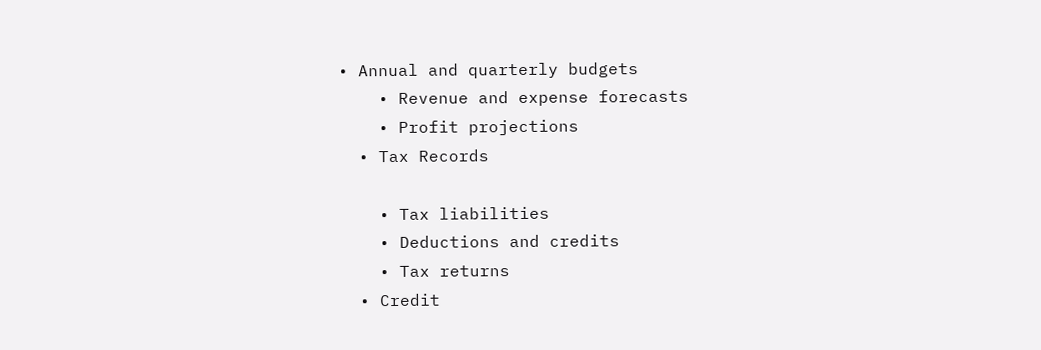• Annual and quarterly budgets
    • Revenue and expense forecasts
    • Profit projections
  • Tax Records

    • Tax liabilities
    • Deductions and credits
    • Tax returns
  • Credit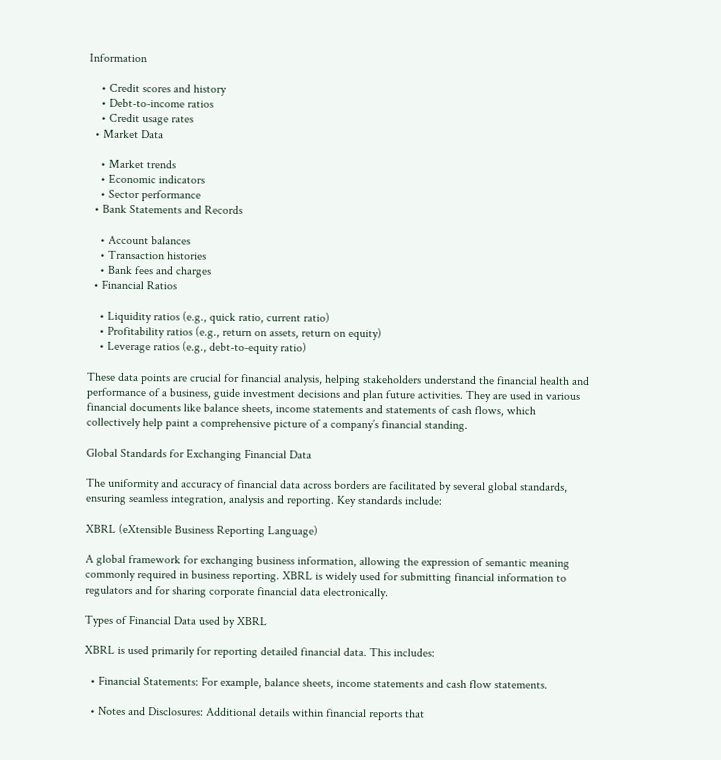Information

    • Credit scores and history
    • Debt-to-income ratios
    • Credit usage rates
  • Market Data

    • Market trends
    • Economic indicators
    • Sector performance
  • Bank Statements and Records

    • Account balances
    • Transaction histories
    • Bank fees and charges
  • Financial Ratios

    • Liquidity ratios (e.g., quick ratio, current ratio)
    • Profitability ratios (e.g., return on assets, return on equity)
    • Leverage ratios (e.g., debt-to-equity ratio)

These data points are crucial for financial analysis, helping stakeholders understand the financial health and performance of a business, guide investment decisions and plan future activities. They are used in various financial documents like balance sheets, income statements and statements of cash flows, which collectively help paint a comprehensive picture of a company’s financial standing.

Global Standards for Exchanging Financial Data

The uniformity and accuracy of financial data across borders are facilitated by several global standards, ensuring seamless integration, analysis and reporting. Key standards include:

XBRL (eXtensible Business Reporting Language)

A global framework for exchanging business information, allowing the expression of semantic meaning commonly required in business reporting. XBRL is widely used for submitting financial information to regulators and for sharing corporate financial data electronically.

Types of Financial Data used by XBRL

XBRL is used primarily for reporting detailed financial data. This includes:

  • Financial Statements: For example, balance sheets, income statements and cash flow statements.

  • Notes and Disclosures: Additional details within financial reports that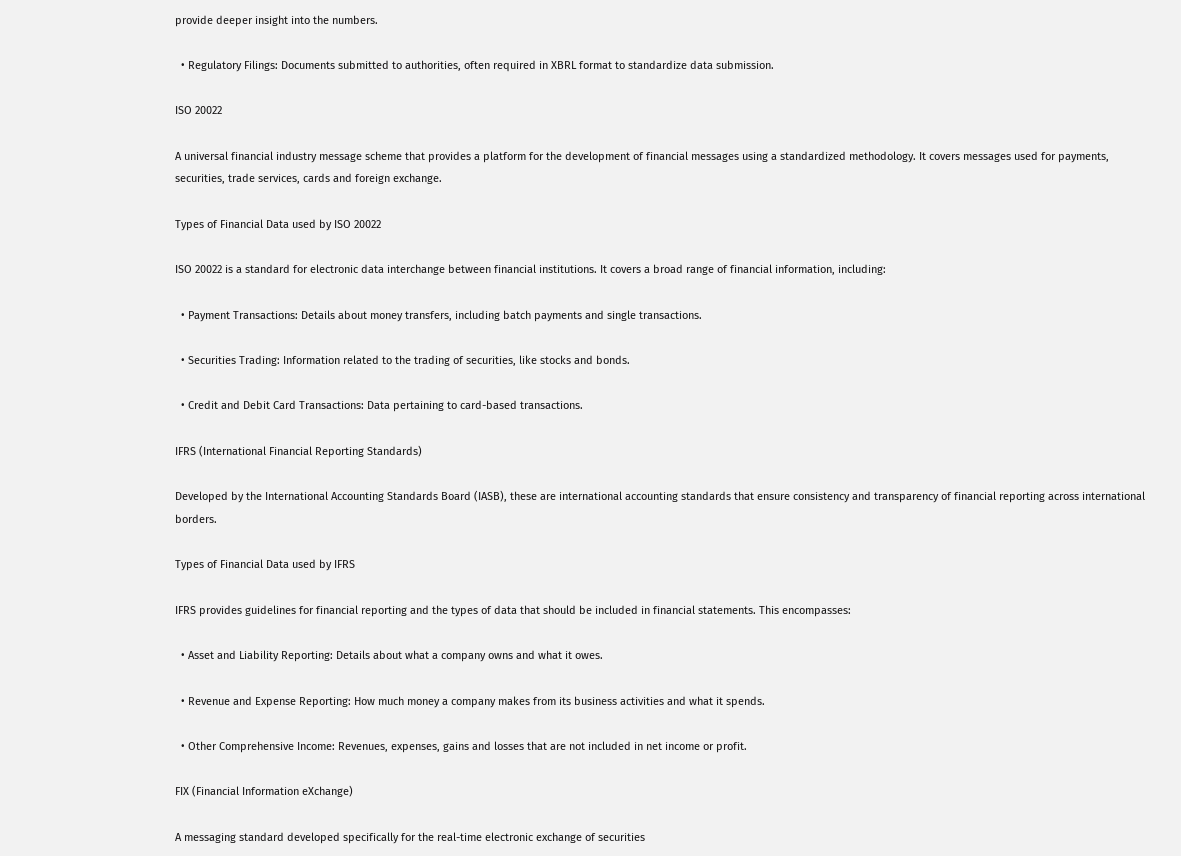provide deeper insight into the numbers.

  • Regulatory Filings: Documents submitted to authorities, often required in XBRL format to standardize data submission.

ISO 20022

A universal financial industry message scheme that provides a platform for the development of financial messages using a standardized methodology. It covers messages used for payments, securities, trade services, cards and foreign exchange.

Types of Financial Data used by ISO 20022

ISO 20022 is a standard for electronic data interchange between financial institutions. It covers a broad range of financial information, including:

  • Payment Transactions: Details about money transfers, including batch payments and single transactions.

  • Securities Trading: Information related to the trading of securities, like stocks and bonds.

  • Credit and Debit Card Transactions: Data pertaining to card-based transactions.

IFRS (International Financial Reporting Standards)

Developed by the International Accounting Standards Board (IASB), these are international accounting standards that ensure consistency and transparency of financial reporting across international borders.

Types of Financial Data used by IFRS

IFRS provides guidelines for financial reporting and the types of data that should be included in financial statements. This encompasses:

  • Asset and Liability Reporting: Details about what a company owns and what it owes.

  • Revenue and Expense Reporting: How much money a company makes from its business activities and what it spends.

  • Other Comprehensive Income: Revenues, expenses, gains and losses that are not included in net income or profit.

FIX (Financial Information eXchange)

A messaging standard developed specifically for the real-time electronic exchange of securities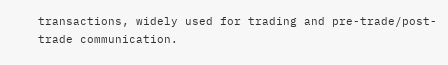transactions, widely used for trading and pre-trade/post-trade communication.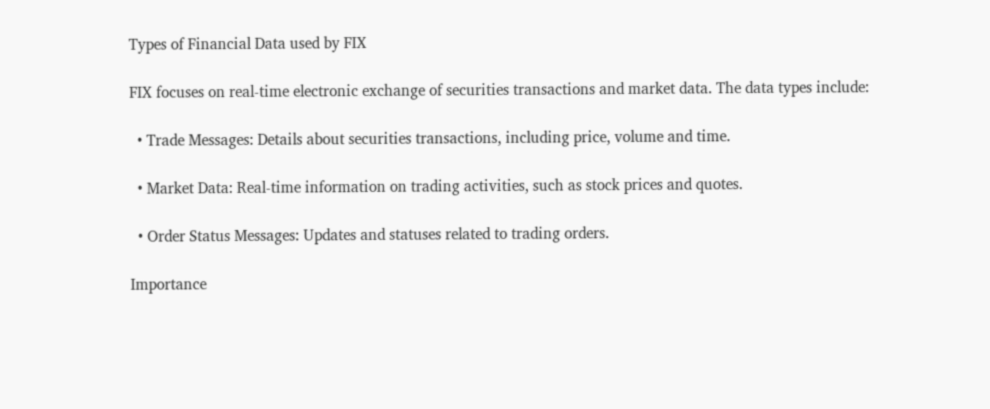Types of Financial Data used by FIX

FIX focuses on real-time electronic exchange of securities transactions and market data. The data types include:

  • Trade Messages: Details about securities transactions, including price, volume and time.

  • Market Data: Real-time information on trading activities, such as stock prices and quotes.

  • Order Status Messages: Updates and statuses related to trading orders.

Importance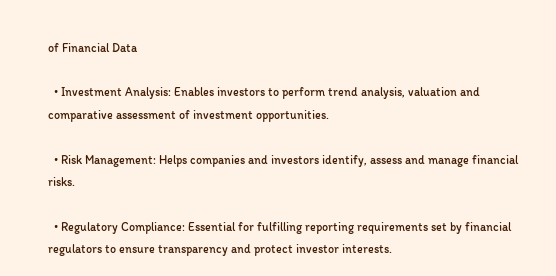of Financial Data

  • Investment Analysis: Enables investors to perform trend analysis, valuation and comparative assessment of investment opportunities.

  • Risk Management: Helps companies and investors identify, assess and manage financial risks.

  • Regulatory Compliance: Essential for fulfilling reporting requirements set by financial regulators to ensure transparency and protect investor interests.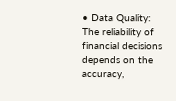• Data Quality: The reliability of financial decisions depends on the accuracy,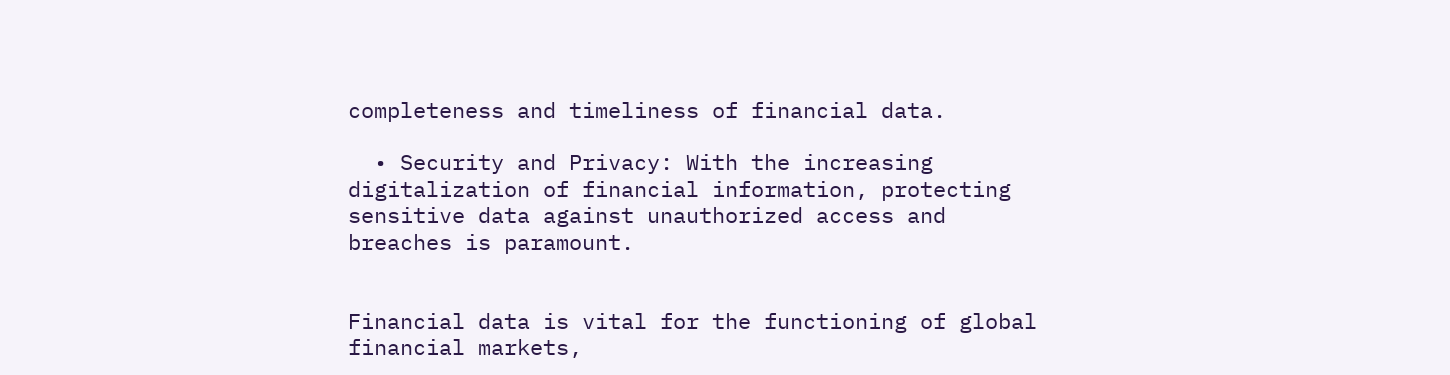completeness and timeliness of financial data.

  • Security and Privacy: With the increasing digitalization of financial information, protecting sensitive data against unauthorized access and breaches is paramount.


Financial data is vital for the functioning of global financial markets,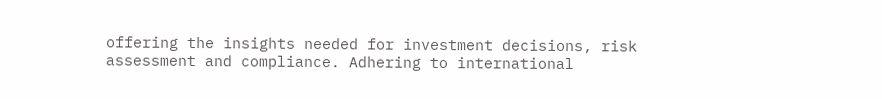offering the insights needed for investment decisions, risk assessment and compliance. Adhering to international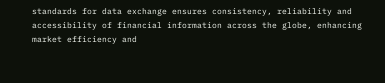standards for data exchange ensures consistency, reliability and accessibility of financial information across the globe, enhancing market efficiency and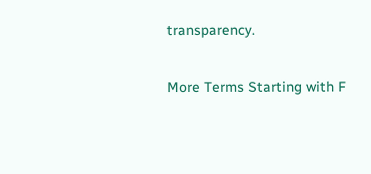transparency.

More Terms Starting with F